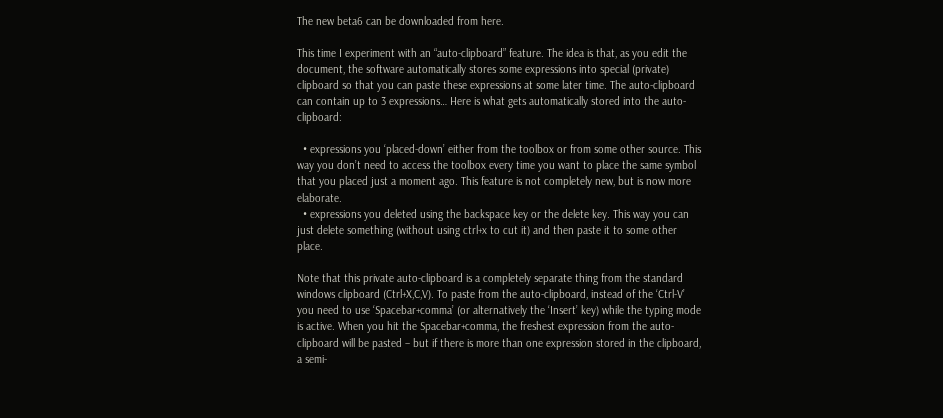The new beta6 can be downloaded from here.

This time I experiment with an “auto-clipboard” feature. The idea is that, as you edit the document, the software automatically stores some expressions into special (private) clipboard so that you can paste these expressions at some later time. The auto-clipboard can contain up to 3 expressions… Here is what gets automatically stored into the auto-clipboard:

  • expressions you ‘placed-down’ either from the toolbox or from some other source. This way you don’t need to access the toolbox every time you want to place the same symbol that you placed just a moment ago. This feature is not completely new, but is now more elaborate.
  • expressions you deleted using the backspace key or the delete key. This way you can just delete something (without using ctrl+x to cut it) and then paste it to some other place.

Note that this private auto-clipboard is a completely separate thing from the standard windows clipboard (Ctrl+X,C,V). To paste from the auto-clipboard, instead of the ‘Ctrl-V’ you need to use ‘Spacebar+comma’ (or alternatively the ‘Insert’ key) while the typing mode is active. When you hit the Spacebar+comma, the freshest expression from the auto-clipboard will be pasted – but if there is more than one expression stored in the clipboard, a semi-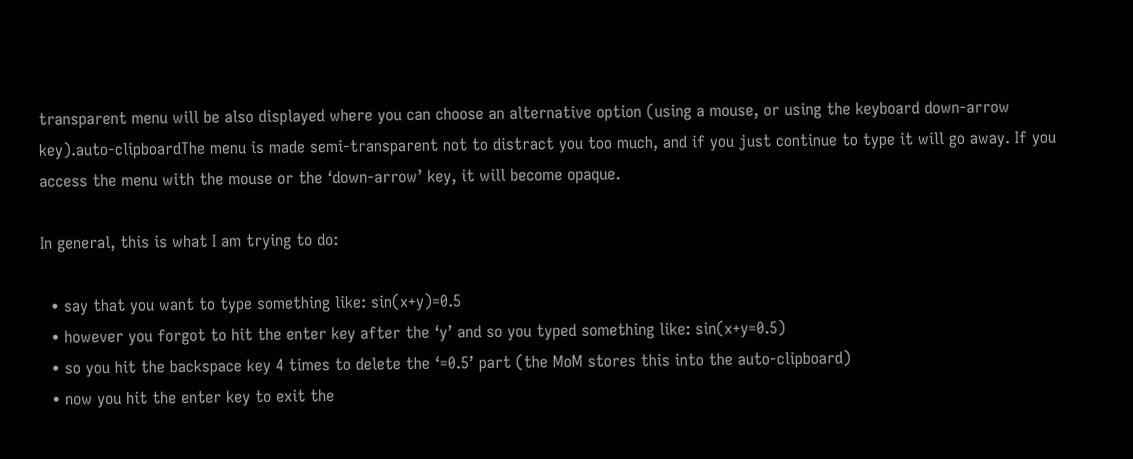transparent menu will be also displayed where you can choose an alternative option (using a mouse, or using the keyboard down-arrow key).auto-clipboardThe menu is made semi-transparent not to distract you too much, and if you just continue to type it will go away. If you access the menu with the mouse or the ‘down-arrow’ key, it will become opaque.

In general, this is what I am trying to do:

  • say that you want to type something like: sin(x+y)=0.5
  • however you forgot to hit the enter key after the ‘y’ and so you typed something like: sin(x+y=0.5)
  • so you hit the backspace key 4 times to delete the ‘=0.5’ part (the MoM stores this into the auto-clipboard)
  • now you hit the enter key to exit the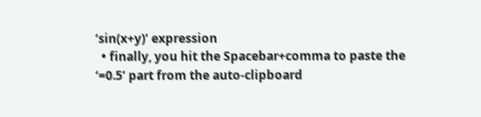‘sin(x+y)’ expression
  • finally, you hit the Spacebar+comma to paste the ‘=0.5’ part from the auto-clipboard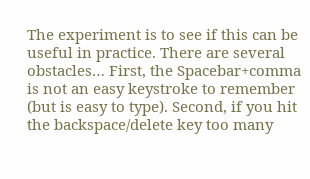The experiment is to see if this can be useful in practice. There are several obstacles… First, the Spacebar+comma is not an easy keystroke to remember (but is easy to type). Second, if you hit the backspace/delete key too many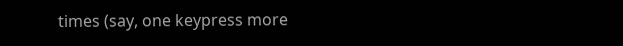times (say, one keypress more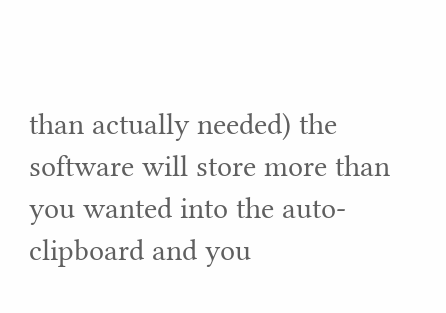than actually needed) the software will store more than you wanted into the auto-clipboard and you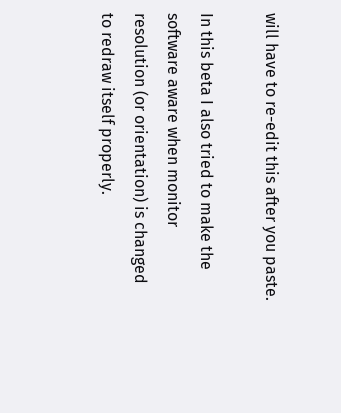will have to re-edit this after you paste.

In this beta I also tried to make the software aware when monitor resolution (or orientation) is changed to redraw itself properly.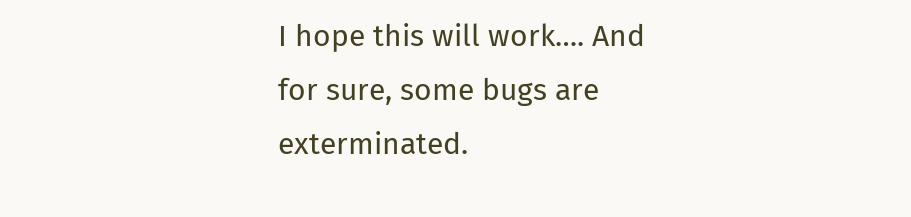I hope this will work…. And for sure, some bugs are exterminated.